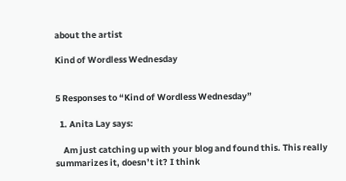about the artist

Kind of Wordless Wednesday


5 Responses to “Kind of Wordless Wednesday”

  1. Anita Lay says:

    Am just catching up with your blog and found this. This really summarizes it, doesn’t it? I think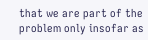that we are part of the problem only insofar as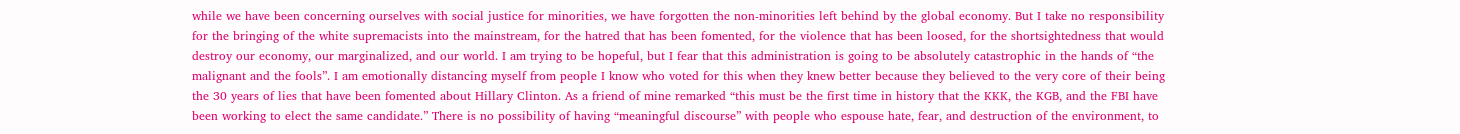while we have been concerning ourselves with social justice for minorities, we have forgotten the non-minorities left behind by the global economy. But I take no responsibility for the bringing of the white supremacists into the mainstream, for the hatred that has been fomented, for the violence that has been loosed, for the shortsightedness that would destroy our economy, our marginalized, and our world. I am trying to be hopeful, but I fear that this administration is going to be absolutely catastrophic in the hands of “the malignant and the fools”. I am emotionally distancing myself from people I know who voted for this when they knew better because they believed to the very core of their being the 30 years of lies that have been fomented about Hillary Clinton. As a friend of mine remarked “this must be the first time in history that the KKK, the KGB, and the FBI have been working to elect the same candidate.” There is no possibility of having “meaningful discourse” with people who espouse hate, fear, and destruction of the environment, to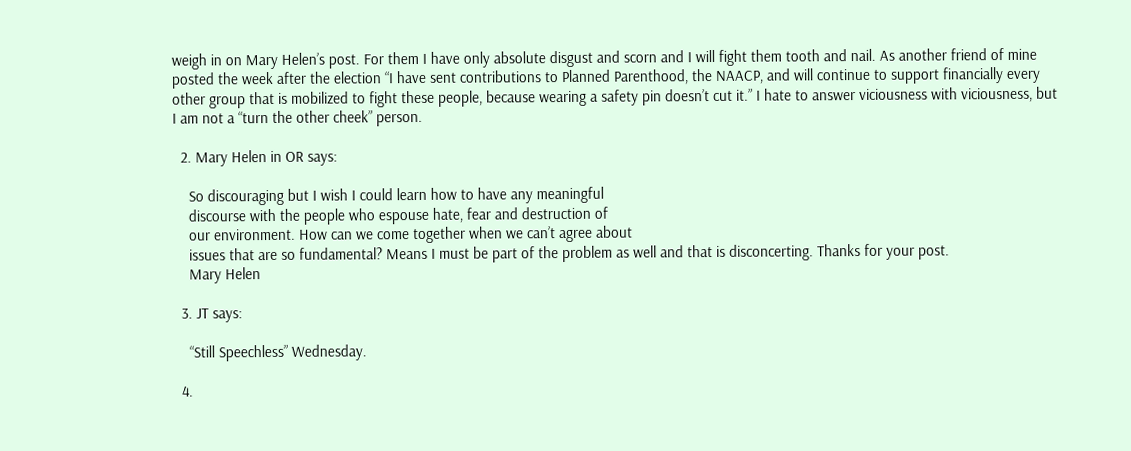weigh in on Mary Helen’s post. For them I have only absolute disgust and scorn and I will fight them tooth and nail. As another friend of mine posted the week after the election “I have sent contributions to Planned Parenthood, the NAACP, and will continue to support financially every other group that is mobilized to fight these people, because wearing a safety pin doesn’t cut it.” I hate to answer viciousness with viciousness, but I am not a “turn the other cheek” person.

  2. Mary Helen in OR says:

    So discouraging but I wish I could learn how to have any meaningful
    discourse with the people who espouse hate, fear and destruction of
    our environment. How can we come together when we can’t agree about
    issues that are so fundamental? Means I must be part of the problem as well and that is disconcerting. Thanks for your post.
    Mary Helen

  3. JT says:

    “Still Speechless” Wednesday.

  4.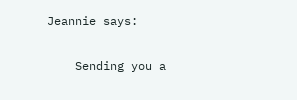Jeannie says:

    Sending you a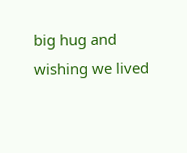big hug and wishing we lived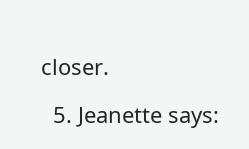closer.

  5. Jeanette says: